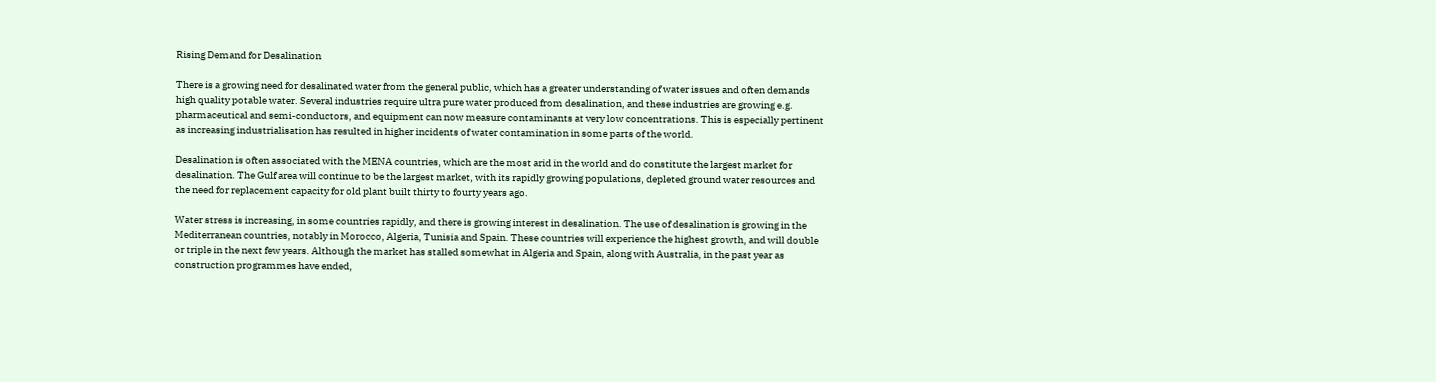Rising Demand for Desalination

There is a growing need for desalinated water from the general public, which has a greater understanding of water issues and often demands high quality potable water. Several industries require ultra pure water produced from desalination, and these industries are growing e.g. pharmaceutical and semi-conductors, and equipment can now measure contaminants at very low concentrations. This is especially pertinent as increasing industrialisation has resulted in higher incidents of water contamination in some parts of the world.

Desalination is often associated with the MENA countries, which are the most arid in the world and do constitute the largest market for desalination. The Gulf area will continue to be the largest market, with its rapidly growing populations, depleted ground water resources and the need for replacement capacity for old plant built thirty to fourty years ago.

Water stress is increasing, in some countries rapidly, and there is growing interest in desalination. The use of desalination is growing in the Mediterranean countries, notably in Morocco, Algeria, Tunisia and Spain. These countries will experience the highest growth, and will double or triple in the next few years. Although the market has stalled somewhat in Algeria and Spain, along with Australia, in the past year as construction programmes have ended,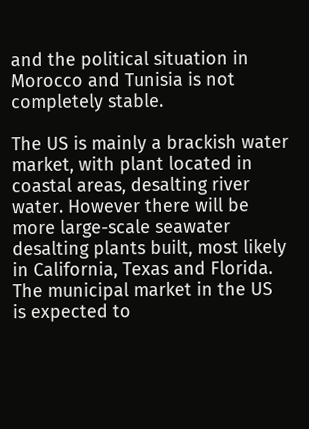and the political situation in Morocco and Tunisia is not completely stable.

The US is mainly a brackish water market, with plant located in coastal areas, desalting river water. However there will be more large-scale seawater desalting plants built, most likely in California, Texas and Florida. The municipal market in the US is expected to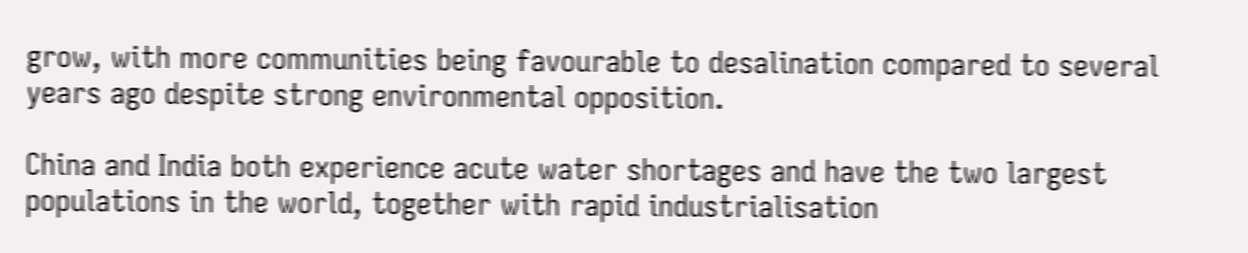grow, with more communities being favourable to desalination compared to several years ago despite strong environmental opposition.

China and India both experience acute water shortages and have the two largest populations in the world, together with rapid industrialisation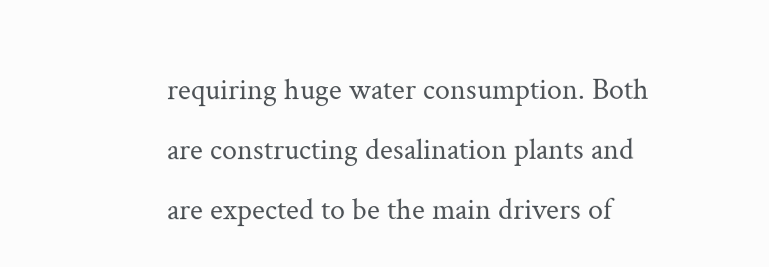requiring huge water consumption. Both are constructing desalination plants and are expected to be the main drivers of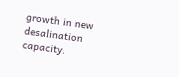growth in new desalination capacity.